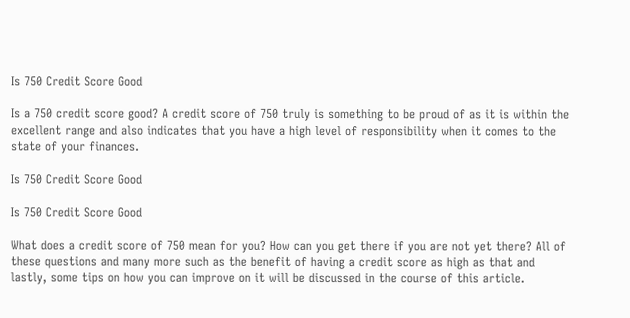Is 750 Credit Score Good

Is a 750 credit score good? A credit score of 750 truly is something to be proud of as it is within the excellent range and also indicates that you have a high level of responsibility when it comes to the state of your finances.

Is 750 Credit Score Good

Is 750 Credit Score Good

What does a credit score of 750 mean for you? How can you get there if you are not yet there? All of these questions and many more such as the benefit of having a credit score as high as that and lastly, some tips on how you can improve on it will be discussed in the course of this article.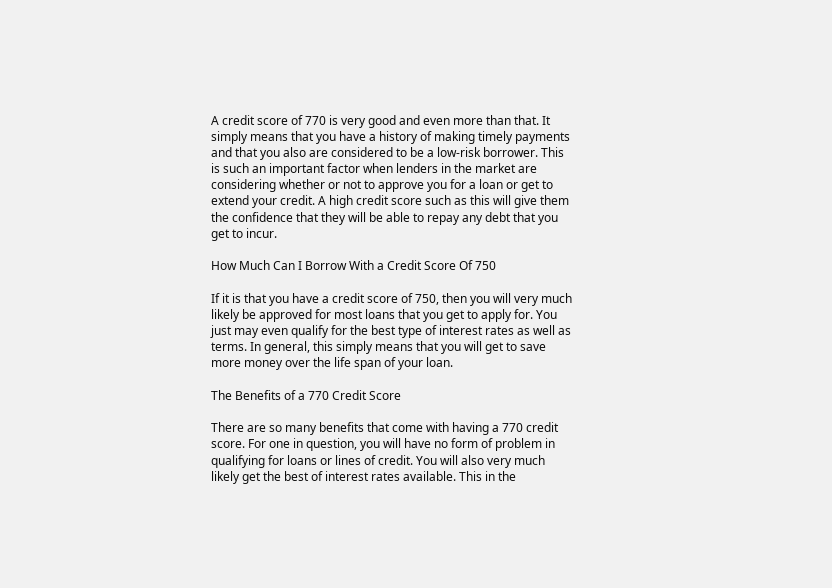A credit score of 770 is very good and even more than that. It simply means that you have a history of making timely payments and that you also are considered to be a low-risk borrower. This is such an important factor when lenders in the market are considering whether or not to approve you for a loan or get to extend your credit. A high credit score such as this will give them the confidence that they will be able to repay any debt that you get to incur.

How Much Can I Borrow With a Credit Score Of 750

If it is that you have a credit score of 750, then you will very much likely be approved for most loans that you get to apply for. You just may even qualify for the best type of interest rates as well as terms. In general, this simply means that you will get to save more money over the life span of your loan.

The Benefits of a 770 Credit Score

There are so many benefits that come with having a 770 credit score. For one in question, you will have no form of problem in qualifying for loans or lines of credit. You will also very much likely get the best of interest rates available. This in the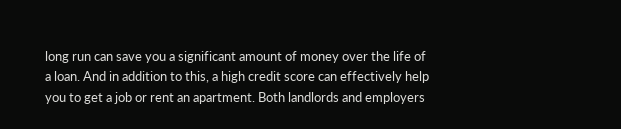long run can save you a significant amount of money over the life of a loan. And in addition to this, a high credit score can effectively help you to get a job or rent an apartment. Both landlords and employers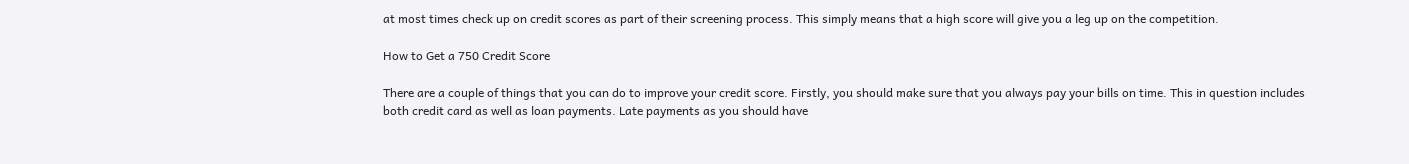at most times check up on credit scores as part of their screening process. This simply means that a high score will give you a leg up on the competition.

How to Get a 750 Credit Score

There are a couple of things that you can do to improve your credit score. Firstly, you should make sure that you always pay your bills on time. This in question includes both credit card as well as loan payments. Late payments as you should have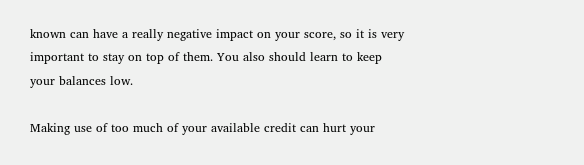known can have a really negative impact on your score, so it is very important to stay on top of them. You also should learn to keep your balances low.

Making use of too much of your available credit can hurt your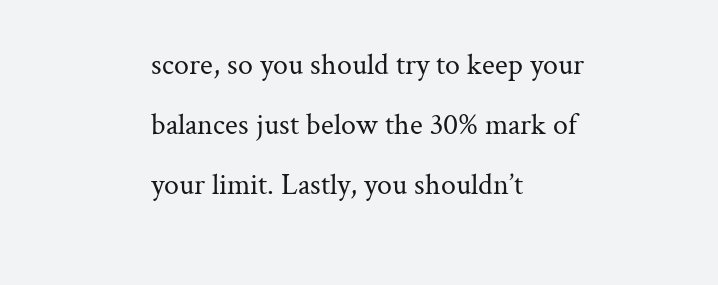score, so you should try to keep your balances just below the 30% mark of your limit. Lastly, you shouldn’t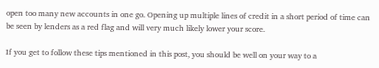open too many new accounts in one go. Opening up multiple lines of credit in a short period of time can be seen by lenders as a red flag and will very much likely lower your score.

If you get to follow these tips mentioned in this post, you should be well on your way to a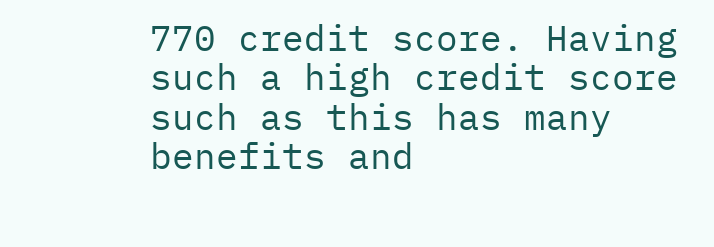770 credit score. Having such a high credit score such as this has many benefits and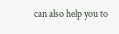can also help you to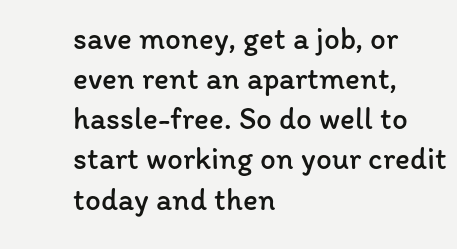save money, get a job, or even rent an apartment, hassle-free. So do well to start working on your credit today and then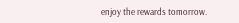enjoy the rewards tomorrow.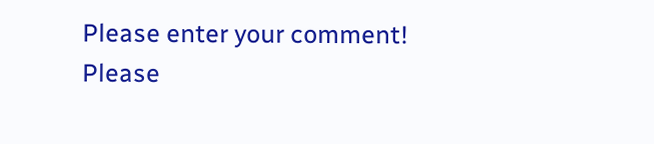Please enter your comment!
Please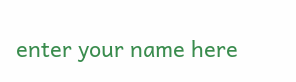enter your name here